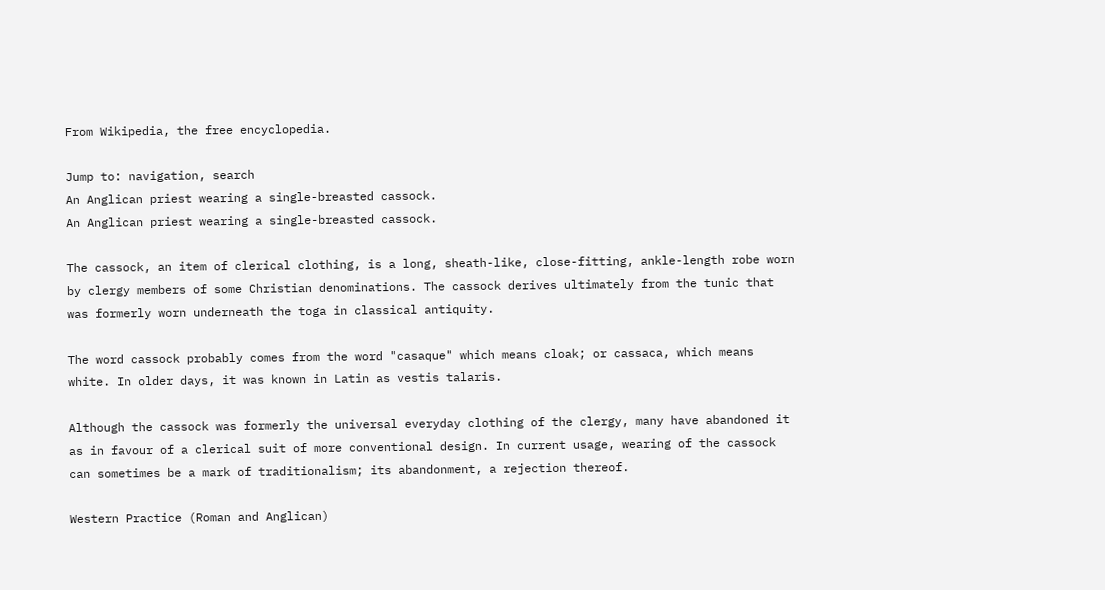From Wikipedia, the free encyclopedia.

Jump to: navigation, search
An Anglican priest wearing a single-breasted cassock.
An Anglican priest wearing a single-breasted cassock.

The cassock, an item of clerical clothing, is a long, sheath-like, close-fitting, ankle-length robe worn by clergy members of some Christian denominations. The cassock derives ultimately from the tunic that was formerly worn underneath the toga in classical antiquity.

The word cassock probably comes from the word "casaque" which means cloak; or cassaca, which means white. In older days, it was known in Latin as vestis talaris.

Although the cassock was formerly the universal everyday clothing of the clergy, many have abandoned it as in favour of a clerical suit of more conventional design. In current usage, wearing of the cassock can sometimes be a mark of traditionalism; its abandonment, a rejection thereof.

Western Practice (Roman and Anglican)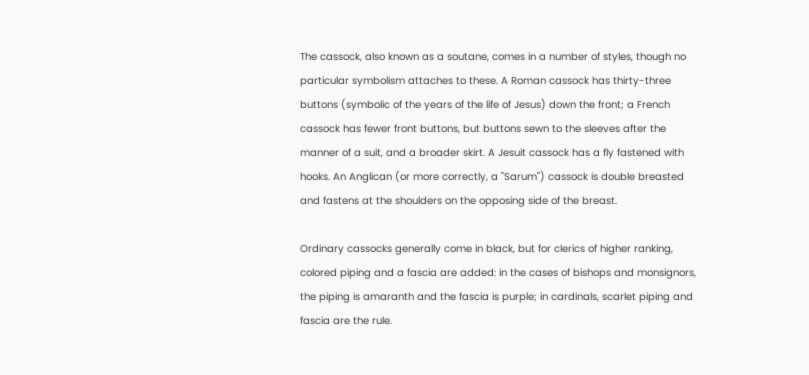The cassock, also known as a soutane, comes in a number of styles, though no particular symbolism attaches to these. A Roman cassock has thirty-three buttons (symbolic of the years of the life of Jesus) down the front; a French cassock has fewer front buttons, but buttons sewn to the sleeves after the manner of a suit, and a broader skirt. A Jesuit cassock has a fly fastened with hooks. An Anglican (or more correctly, a "Sarum") cassock is double breasted and fastens at the shoulders on the opposing side of the breast.

Ordinary cassocks generally come in black, but for clerics of higher ranking, colored piping and a fascia are added: in the cases of bishops and monsignors, the piping is amaranth and the fascia is purple; in cardinals, scarlet piping and fascia are the rule.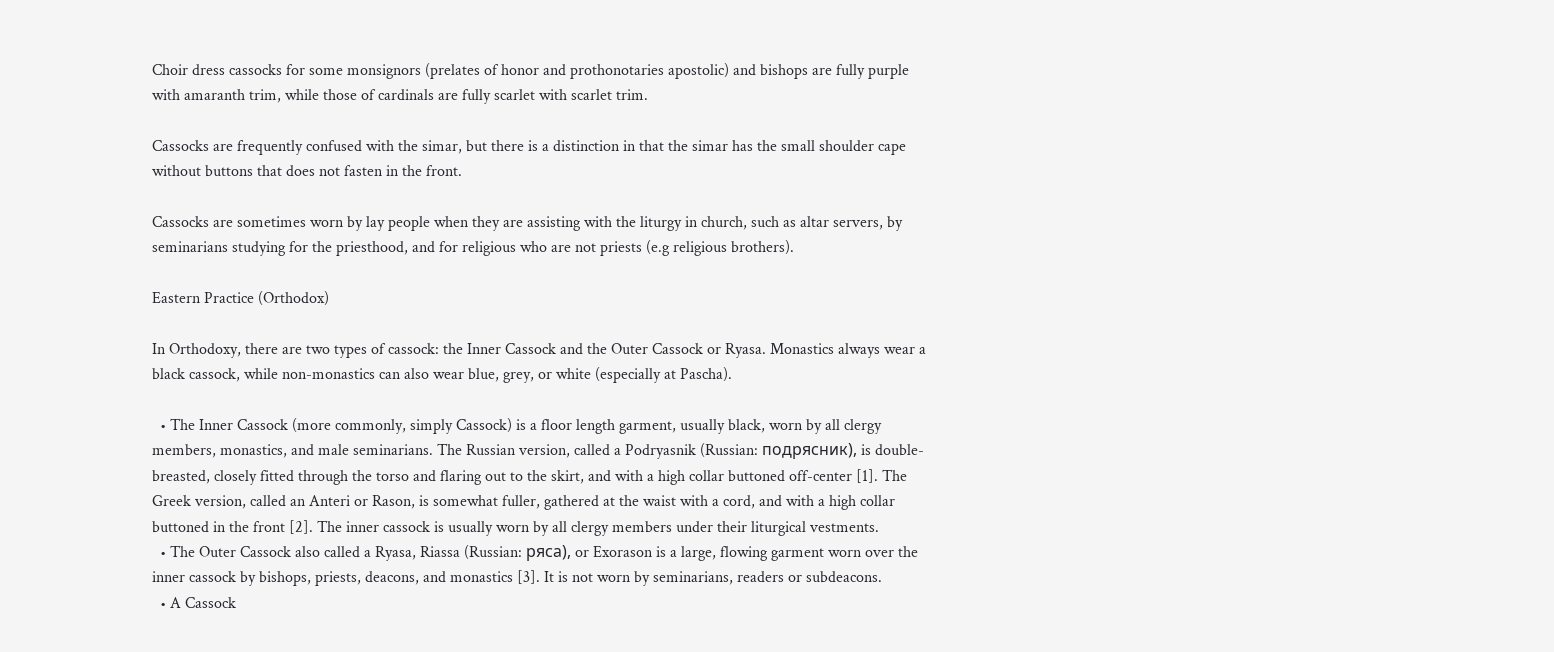Choir dress cassocks for some monsignors (prelates of honor and prothonotaries apostolic) and bishops are fully purple with amaranth trim, while those of cardinals are fully scarlet with scarlet trim.

Cassocks are frequently confused with the simar, but there is a distinction in that the simar has the small shoulder cape without buttons that does not fasten in the front.

Cassocks are sometimes worn by lay people when they are assisting with the liturgy in church, such as altar servers, by seminarians studying for the priesthood, and for religious who are not priests (e.g religious brothers).

Eastern Practice (Orthodox)

In Orthodoxy, there are two types of cassock: the Inner Cassock and the Outer Cassock or Ryasa. Monastics always wear a black cassock, while non-monastics can also wear blue, grey, or white (especially at Pascha).

  • The Inner Cassock (more commonly, simply Cassock) is a floor length garment, usually black, worn by all clergy members, monastics, and male seminarians. The Russian version, called a Podryasnik (Russian: подрясник), is double-breasted, closely fitted through the torso and flaring out to the skirt, and with a high collar buttoned off-center [1]. The Greek version, called an Anteri or Rason, is somewhat fuller, gathered at the waist with a cord, and with a high collar buttoned in the front [2]. The inner cassock is usually worn by all clergy members under their liturgical vestments.
  • The Outer Cassock also called a Ryasa, Riassa (Russian: ряса), or Exorason is a large, flowing garment worn over the inner cassock by bishops, priests, deacons, and monastics [3]. It is not worn by seminarians, readers or subdeacons.
  • A Cassock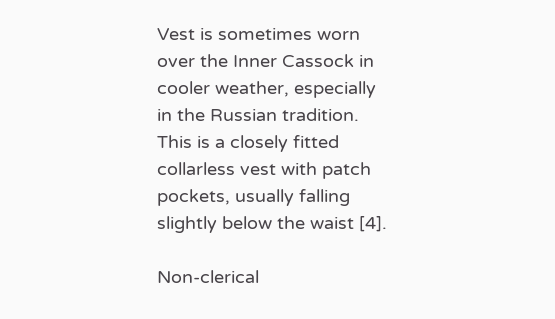Vest is sometimes worn over the Inner Cassock in cooler weather, especially in the Russian tradition. This is a closely fitted collarless vest with patch pockets, usually falling slightly below the waist [4].

Non-clerical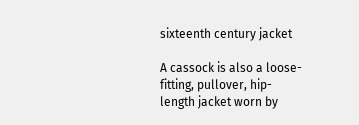sixteenth century jacket

A cassock is also a loose-fitting, pullover, hip-length jacket worn by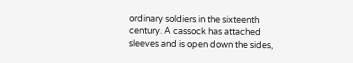ordinary soldiers in the sixteenth century. A cassock has attached sleeves and is open down the sides,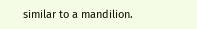similar to a mandilion.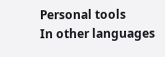Personal tools
In other languages